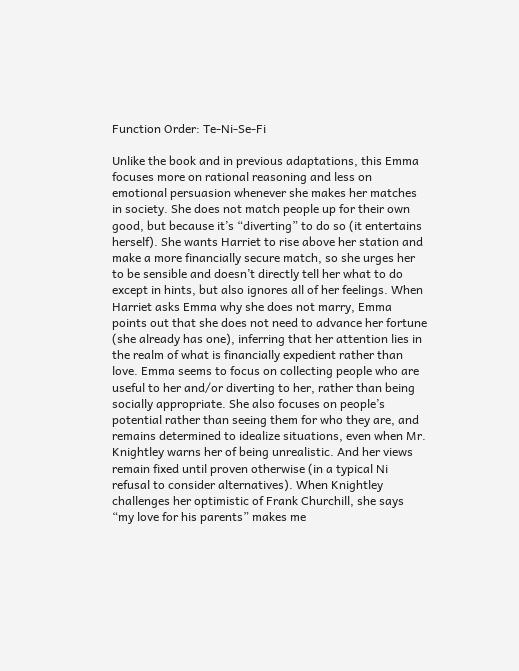Function Order: Te-Ni-Se-Fi

Unlike the book and in previous adaptations, this Emma focuses more on rational reasoning and less on emotional persuasion whenever she makes her matches in society. She does not match people up for their own good, but because it’s “diverting” to do so (it entertains herself). She wants Harriet to rise above her station and make a more financially secure match, so she urges her to be sensible and doesn’t directly tell her what to do except in hints, but also ignores all of her feelings. When Harriet asks Emma why she does not marry, Emma points out that she does not need to advance her fortune (she already has one), inferring that her attention lies in the realm of what is financially expedient rather than love. Emma seems to focus on collecting people who are useful to her and/or diverting to her, rather than being socially appropriate. She also focuses on people’s potential rather than seeing them for who they are, and remains determined to idealize situations, even when Mr. Knightley warns her of being unrealistic. And her views remain fixed until proven otherwise (in a typical Ni refusal to consider alternatives). When Knightley challenges her optimistic of Frank Churchill, she says “my love for his parents” makes me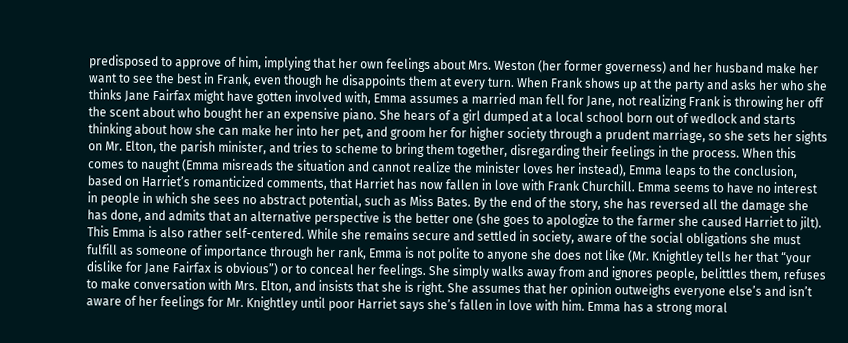predisposed to approve of him, implying that her own feelings about Mrs. Weston (her former governess) and her husband make her want to see the best in Frank, even though he disappoints them at every turn. When Frank shows up at the party and asks her who she thinks Jane Fairfax might have gotten involved with, Emma assumes a married man fell for Jane, not realizing Frank is throwing her off the scent about who bought her an expensive piano. She hears of a girl dumped at a local school born out of wedlock and starts thinking about how she can make her into her pet, and groom her for higher society through a prudent marriage, so she sets her sights on Mr. Elton, the parish minister, and tries to scheme to bring them together, disregarding their feelings in the process. When this comes to naught (Emma misreads the situation and cannot realize the minister loves her instead), Emma leaps to the conclusion, based on Harriet’s romanticized comments, that Harriet has now fallen in love with Frank Churchill. Emma seems to have no interest in people in which she sees no abstract potential, such as Miss Bates. By the end of the story, she has reversed all the damage she has done, and admits that an alternative perspective is the better one (she goes to apologize to the farmer she caused Harriet to jilt). This Emma is also rather self-centered. While she remains secure and settled in society, aware of the social obligations she must fulfill as someone of importance through her rank, Emma is not polite to anyone she does not like (Mr. Knightley tells her that “your dislike for Jane Fairfax is obvious”) or to conceal her feelings. She simply walks away from and ignores people, belittles them, refuses to make conversation with Mrs. Elton, and insists that she is right. She assumes that her opinion outweighs everyone else’s and isn’t aware of her feelings for Mr. Knightley until poor Harriet says she’s fallen in love with him. Emma has a strong moral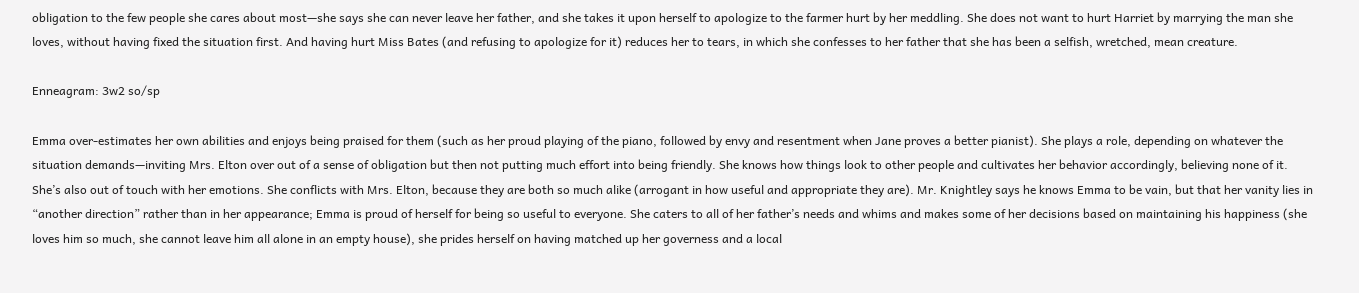obligation to the few people she cares about most—she says she can never leave her father, and she takes it upon herself to apologize to the farmer hurt by her meddling. She does not want to hurt Harriet by marrying the man she loves, without having fixed the situation first. And having hurt Miss Bates (and refusing to apologize for it) reduces her to tears, in which she confesses to her father that she has been a selfish, wretched, mean creature.

Enneagram: 3w2 so/sp

Emma over-estimates her own abilities and enjoys being praised for them (such as her proud playing of the piano, followed by envy and resentment when Jane proves a better pianist). She plays a role, depending on whatever the situation demands—inviting Mrs. Elton over out of a sense of obligation but then not putting much effort into being friendly. She knows how things look to other people and cultivates her behavior accordingly, believing none of it. She’s also out of touch with her emotions. She conflicts with Mrs. Elton, because they are both so much alike (arrogant in how useful and appropriate they are). Mr. Knightley says he knows Emma to be vain, but that her vanity lies in “another direction” rather than in her appearance; Emma is proud of herself for being so useful to everyone. She caters to all of her father’s needs and whims and makes some of her decisions based on maintaining his happiness (she loves him so much, she cannot leave him all alone in an empty house), she prides herself on having matched up her governess and a local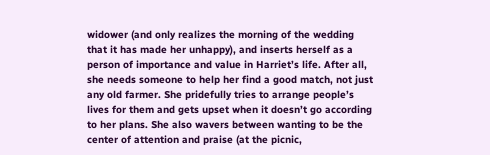widower (and only realizes the morning of the wedding that it has made her unhappy), and inserts herself as a person of importance and value in Harriet’s life. After all, she needs someone to help her find a good match, not just any old farmer. She pridefully tries to arrange people’s lives for them and gets upset when it doesn’t go according to her plans. She also wavers between wanting to be the center of attention and praise (at the picnic,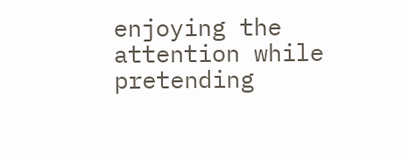enjoying the attention while pretending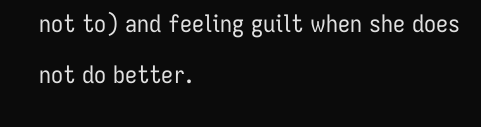not to) and feeling guilt when she does not do better.